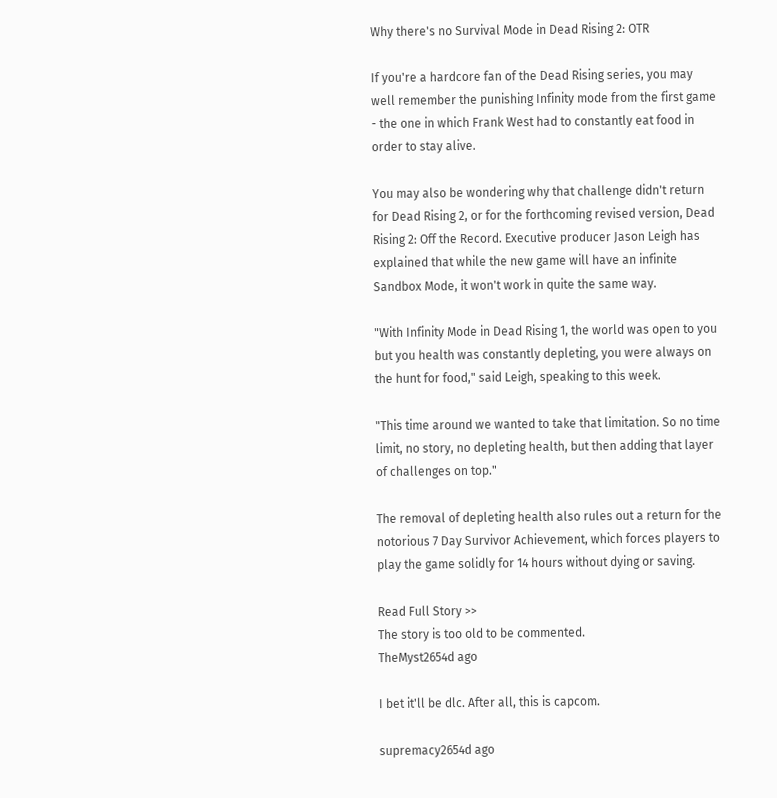Why there's no Survival Mode in Dead Rising 2: OTR

If you're a hardcore fan of the Dead Rising series, you may well remember the punishing Infinity mode from the first game - the one in which Frank West had to constantly eat food in order to stay alive.

You may also be wondering why that challenge didn't return for Dead Rising 2, or for the forthcoming revised version, Dead Rising 2: Off the Record. Executive producer Jason Leigh has explained that while the new game will have an infinite Sandbox Mode, it won't work in quite the same way.

"With Infinity Mode in Dead Rising 1, the world was open to you but you health was constantly depleting, you were always on the hunt for food," said Leigh, speaking to this week.

"This time around we wanted to take that limitation. So no time limit, no story, no depleting health, but then adding that layer of challenges on top."

The removal of depleting health also rules out a return for the notorious 7 Day Survivor Achievement, which forces players to play the game solidly for 14 hours without dying or saving.

Read Full Story >>
The story is too old to be commented.
TheMyst2654d ago

I bet it'll be dlc. After all, this is capcom.

supremacy2654d ago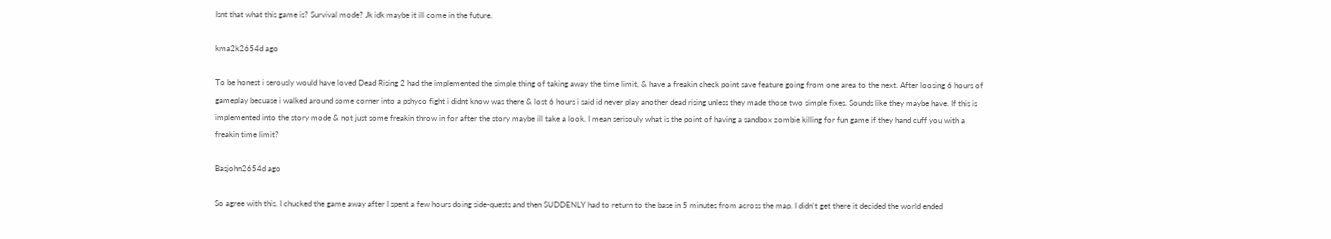Isnt that what this game is? Survival mode? Jk idk maybe it ill come in the future.

kma2k2654d ago

To be honest i serously would have loved Dead Rising 2 had the implemented the simple thing of taking away the time limit, & have a freakin check point save feature going from one area to the next. After loosing 6 hours of gameplay becuase i walked around some corner into a pshyco fight i didnt know was there & lost 6 hours i said id never play another dead rising unless they made those two simple fixes. Sounds like they maybe have. If this is implemented into the story mode & not just some freakin throw in for after the story maybe ill take a look. I mean serisouly what is the point of having a sandbox zombie killing for fun game if they hand cuff you with a freakin time limit?

Basjohn2654d ago

So agree with this. I chucked the game away after I spent a few hours doing side-quests and then SUDDENLY had to return to the base in 5 minutes from across the map. I didn't get there it decided the world ended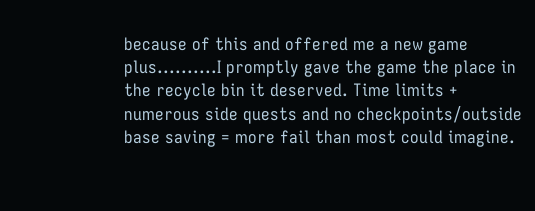because of this and offered me a new game plus..........I promptly gave the game the place in the recycle bin it deserved. Time limits + numerous side quests and no checkpoints/outside base saving = more fail than most could imagine.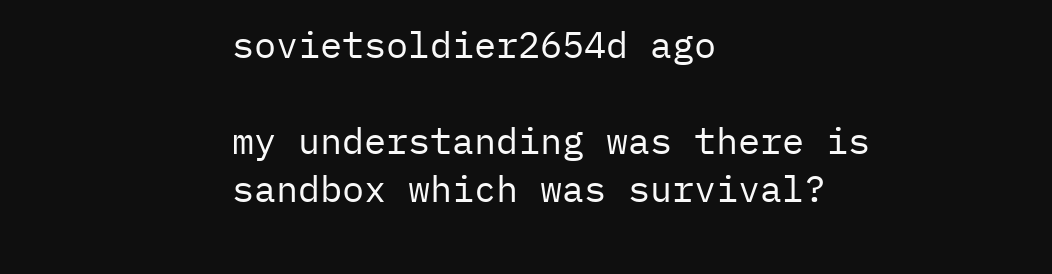sovietsoldier2654d ago

my understanding was there is sandbox which was survival?